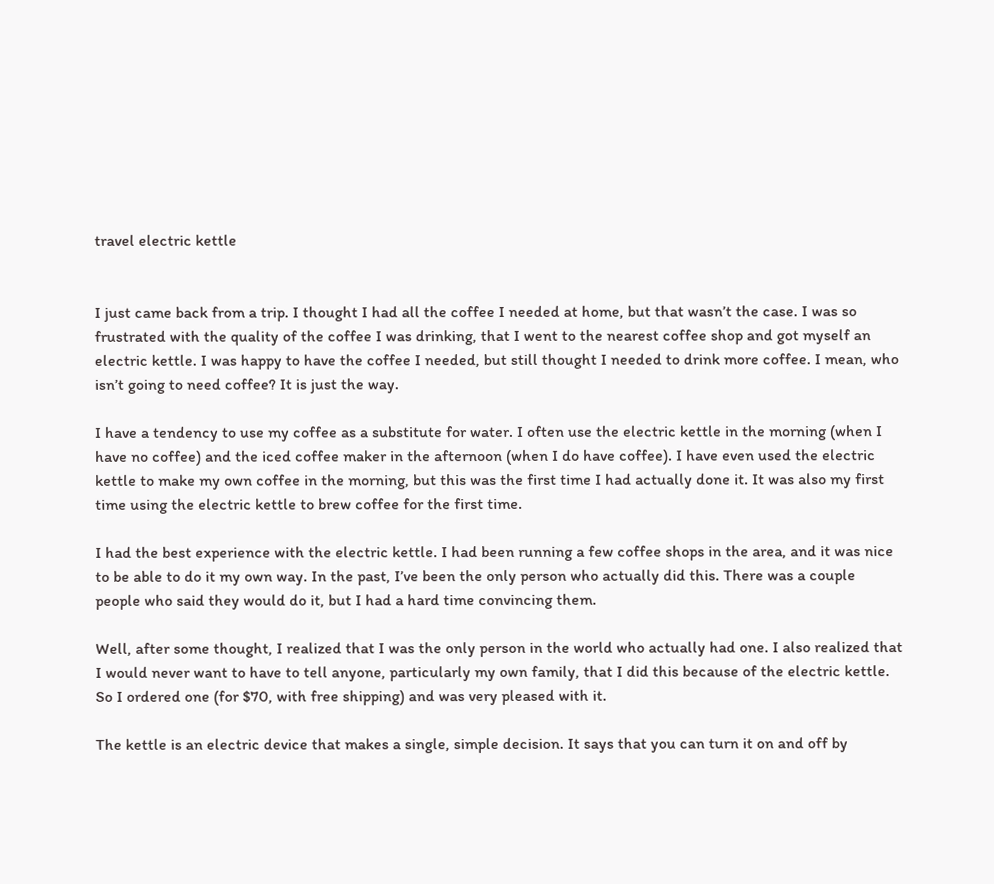travel electric kettle


I just came back from a trip. I thought I had all the coffee I needed at home, but that wasn’t the case. I was so frustrated with the quality of the coffee I was drinking, that I went to the nearest coffee shop and got myself an electric kettle. I was happy to have the coffee I needed, but still thought I needed to drink more coffee. I mean, who isn’t going to need coffee? It is just the way.

I have a tendency to use my coffee as a substitute for water. I often use the electric kettle in the morning (when I have no coffee) and the iced coffee maker in the afternoon (when I do have coffee). I have even used the electric kettle to make my own coffee in the morning, but this was the first time I had actually done it. It was also my first time using the electric kettle to brew coffee for the first time.

I had the best experience with the electric kettle. I had been running a few coffee shops in the area, and it was nice to be able to do it my own way. In the past, I’ve been the only person who actually did this. There was a couple people who said they would do it, but I had a hard time convincing them.

Well, after some thought, I realized that I was the only person in the world who actually had one. I also realized that I would never want to have to tell anyone, particularly my own family, that I did this because of the electric kettle. So I ordered one (for $70, with free shipping) and was very pleased with it.

The kettle is an electric device that makes a single, simple decision. It says that you can turn it on and off by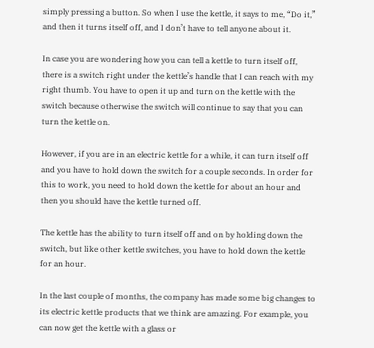simply pressing a button. So when I use the kettle, it says to me, “Do it,” and then it turns itself off, and I don’t have to tell anyone about it.

In case you are wondering how you can tell a kettle to turn itself off, there is a switch right under the kettle’s handle that I can reach with my right thumb. You have to open it up and turn on the kettle with the switch because otherwise the switch will continue to say that you can turn the kettle on.

However, if you are in an electric kettle for a while, it can turn itself off and you have to hold down the switch for a couple seconds. In order for this to work, you need to hold down the kettle for about an hour and then you should have the kettle turned off.

The kettle has the ability to turn itself off and on by holding down the switch, but like other kettle switches, you have to hold down the kettle for an hour.

In the last couple of months, the company has made some big changes to its electric kettle products that we think are amazing. For example, you can now get the kettle with a glass or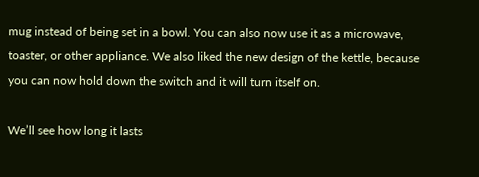mug instead of being set in a bowl. You can also now use it as a microwave, toaster, or other appliance. We also liked the new design of the kettle, because you can now hold down the switch and it will turn itself on.

We’ll see how long it lasts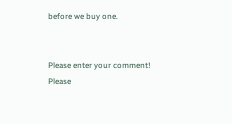before we buy one.


Please enter your comment!
Please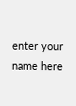enter your name here